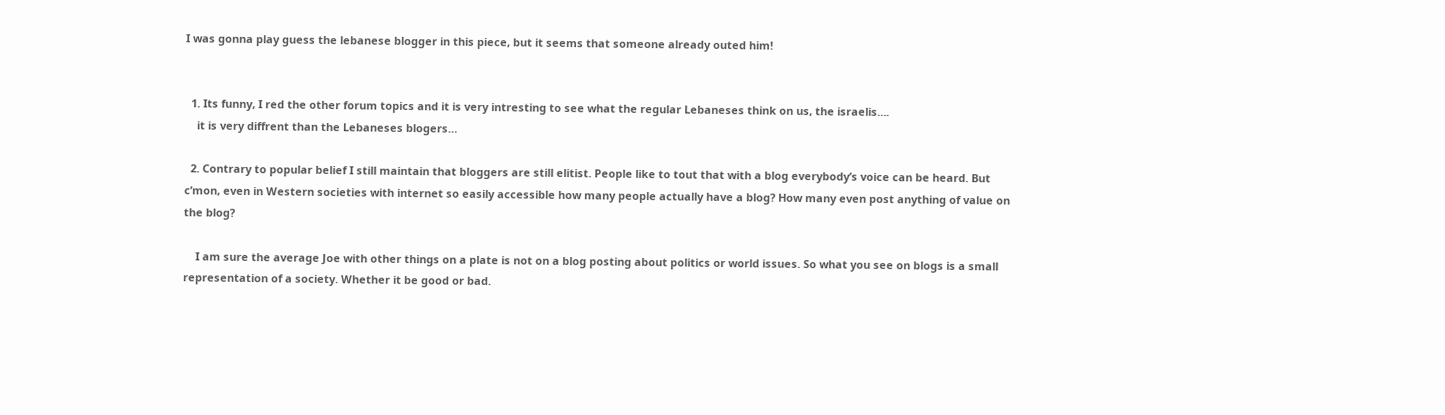I was gonna play guess the lebanese blogger in this piece, but it seems that someone already outed him!


  1. Its funny, I red the other forum topics and it is very intresting to see what the regular Lebaneses think on us, the israelis….
    it is very diffrent than the Lebaneses blogers…

  2. Contrary to popular belief I still maintain that bloggers are still elitist. People like to tout that with a blog everybody’s voice can be heard. But c’mon, even in Western societies with internet so easily accessible how many people actually have a blog? How many even post anything of value on the blog?

    I am sure the average Joe with other things on a plate is not on a blog posting about politics or world issues. So what you see on blogs is a small representation of a society. Whether it be good or bad.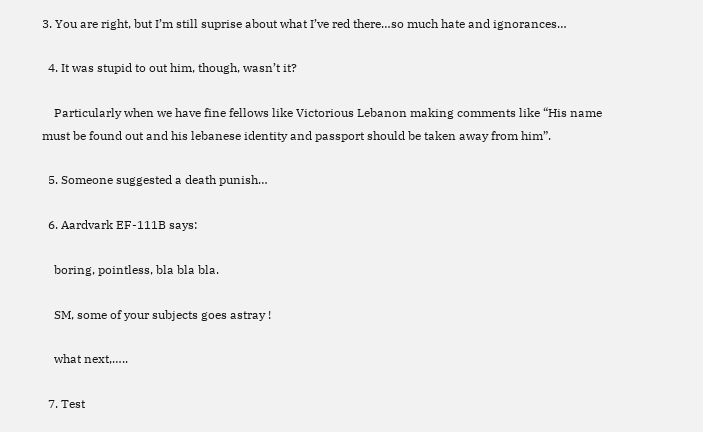3. You are right, but I’m still suprise about what I’ve red there…so much hate and ignorances…

  4. It was stupid to out him, though, wasn’t it?

    Particularly when we have fine fellows like Victorious Lebanon making comments like “His name must be found out and his lebanese identity and passport should be taken away from him”.

  5. Someone suggested a death punish…

  6. Aardvark EF-111B says:

    boring, pointless, bla bla bla.

    SM, some of your subjects goes astray !

    what next,…..

  7. Test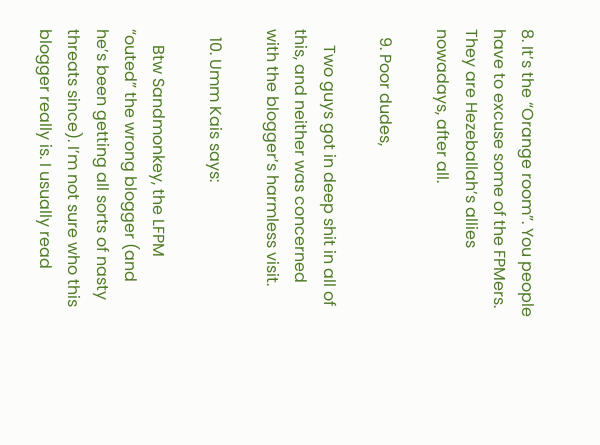8. It’s the “Orange room”. You people have to excuse some of the FPMers. They are Hezeballah’s allies nowadays, after all.

  9. Poor dudes,

    Two guys got in deep shit in all of this, and neither was concerned with the blogger’s harmless visit.

  10. Umm Kais says:

    Btw Sandmonkey, the LFPM “outed” the wrong blogger (and he’s been getting all sorts of nasty threats since). I’m not sure who this blogger really is. I usually read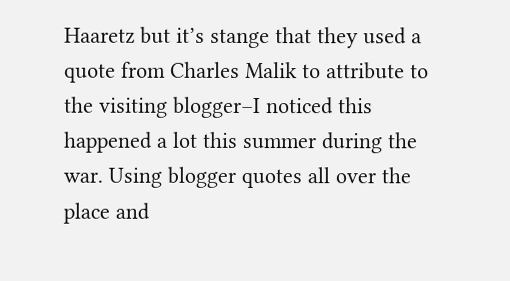Haaretz but it’s stange that they used a quote from Charles Malik to attribute to the visiting blogger–I noticed this happened a lot this summer during the war. Using blogger quotes all over the place and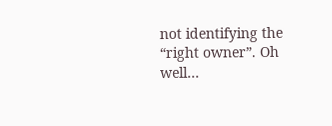not identifying the “right owner”. Oh well…